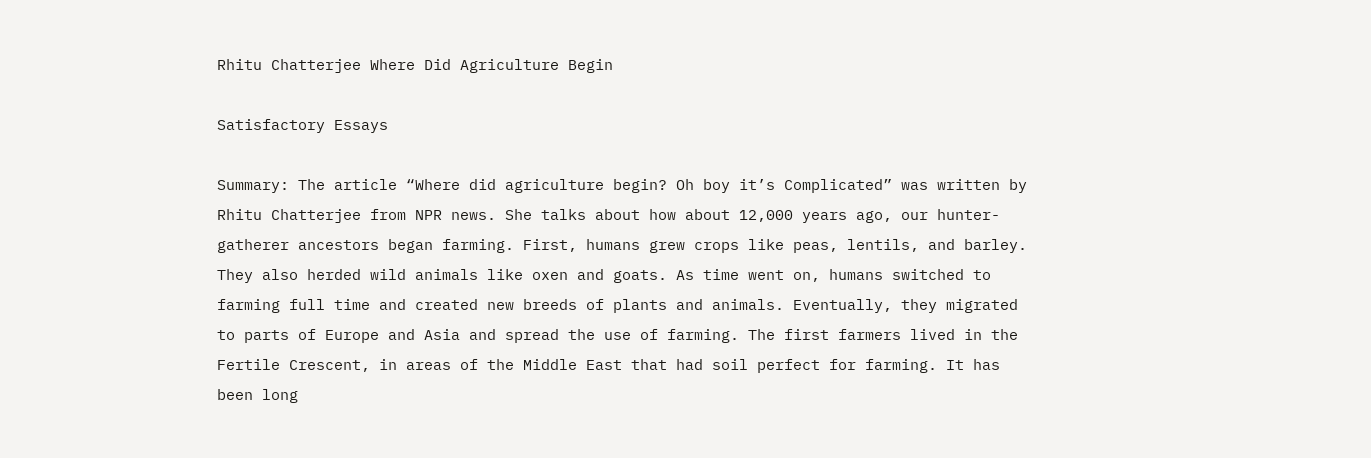Rhitu Chatterjee Where Did Agriculture Begin

Satisfactory Essays

Summary: The article “Where did agriculture begin? Oh boy it’s Complicated” was written by Rhitu Chatterjee from NPR news. She talks about how about 12,000 years ago, our hunter- gatherer ancestors began farming. First, humans grew crops like peas, lentils, and barley. They also herded wild animals like oxen and goats. As time went on, humans switched to farming full time and created new breeds of plants and animals. Eventually, they migrated to parts of Europe and Asia and spread the use of farming. The first farmers lived in the Fertile Crescent, in areas of the Middle East that had soil perfect for farming. It has been long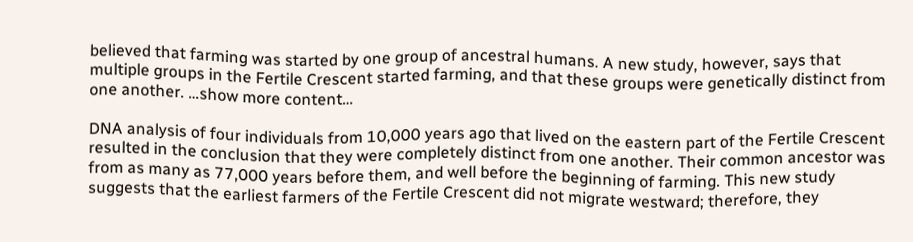believed that farming was started by one group of ancestral humans. A new study, however, says that multiple groups in the Fertile Crescent started farming, and that these groups were genetically distinct from one another. …show more content…

DNA analysis of four individuals from 10,000 years ago that lived on the eastern part of the Fertile Crescent resulted in the conclusion that they were completely distinct from one another. Their common ancestor was from as many as 77,000 years before them, and well before the beginning of farming. This new study suggests that the earliest farmers of the Fertile Crescent did not migrate westward; therefore, they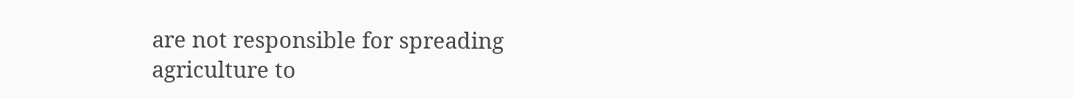are not responsible for spreading agriculture to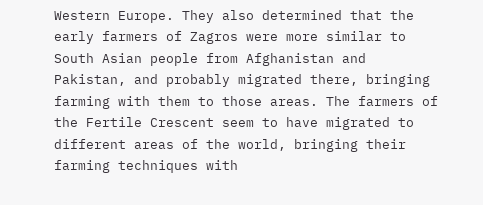Western Europe. They also determined that the early farmers of Zagros were more similar to South Asian people from Afghanistan and Pakistan, and probably migrated there, bringing farming with them to those areas. The farmers of the Fertile Crescent seem to have migrated to different areas of the world, bringing their farming techniques with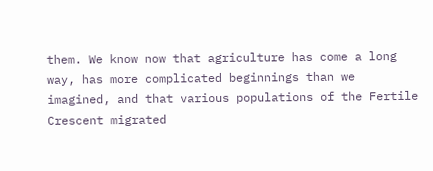them. We know now that agriculture has come a long way, has more complicated beginnings than we imagined, and that various populations of the Fertile Crescent migrated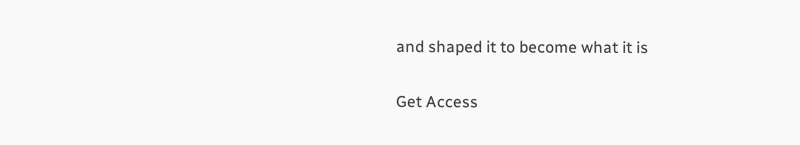and shaped it to become what it is

Get Access